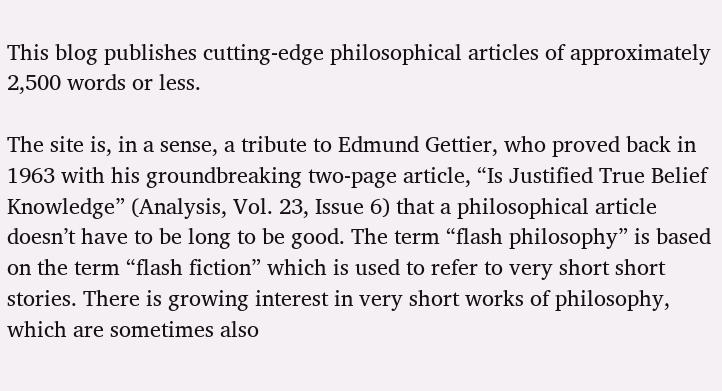This blog publishes cutting-edge philosophical articles of approximately 2,500 words or less.

The site is, in a sense, a tribute to Edmund Gettier, who proved back in 1963 with his groundbreaking two-page article, “Is Justified True Belief Knowledge” (Analysis, Vol. 23, Issue 6) that a philosophical article doesn’t have to be long to be good. The term “flash philosophy” is based on the term “flash fiction” which is used to refer to very short short stories. There is growing interest in very short works of philosophy, which are sometimes also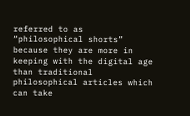referred to as “philosophical shorts” because they are more in keeping with the digital age than traditional philosophical articles which can take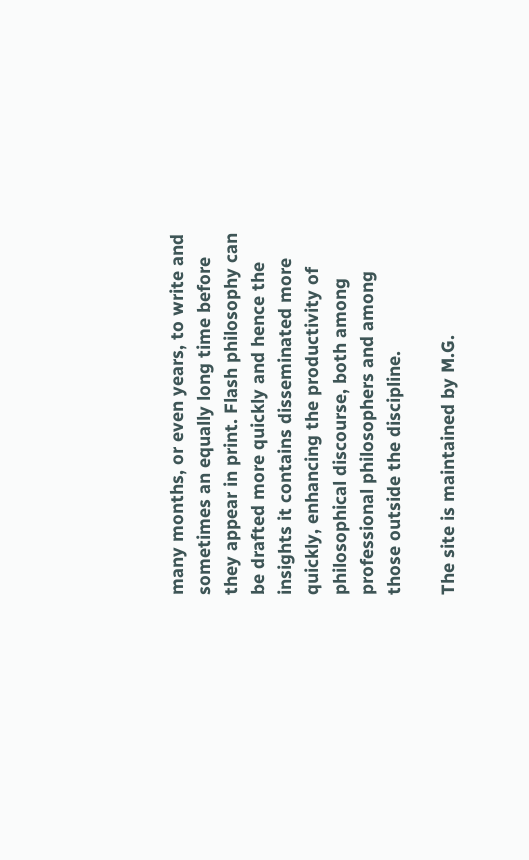many months, or even years, to write and sometimes an equally long time before they appear in print. Flash philosophy can be drafted more quickly and hence the insights it contains disseminated more quickly, enhancing the productivity of philosophical discourse, both among professional philosophers and among those outside the discipline.

The site is maintained by M.G.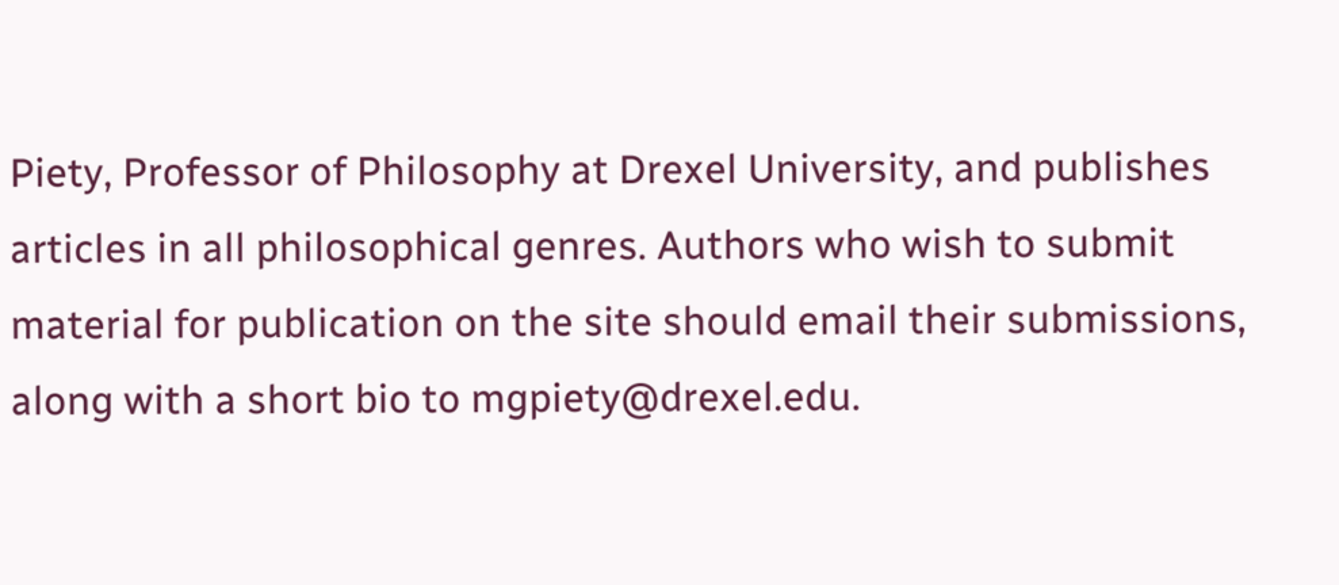Piety, Professor of Philosophy at Drexel University, and publishes articles in all philosophical genres. Authors who wish to submit material for publication on the site should email their submissions, along with a short bio to mgpiety@drexel.edu.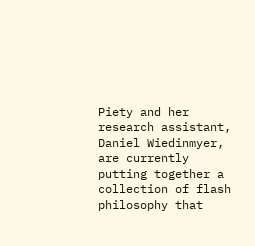Piety and her research assistant, Daniel Wiedinmyer, are currently putting together a collection of flash philosophy that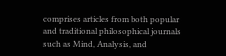comprises articles from both popular and traditional philosophical journals such as Mind, Analysis, and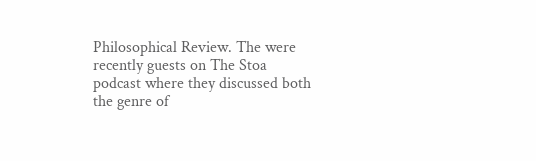Philosophical Review. The were recently guests on The Stoa podcast where they discussed both the genre of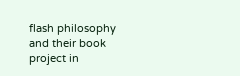flash philosophy and their book project in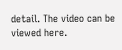detail. The video can be viewed here.